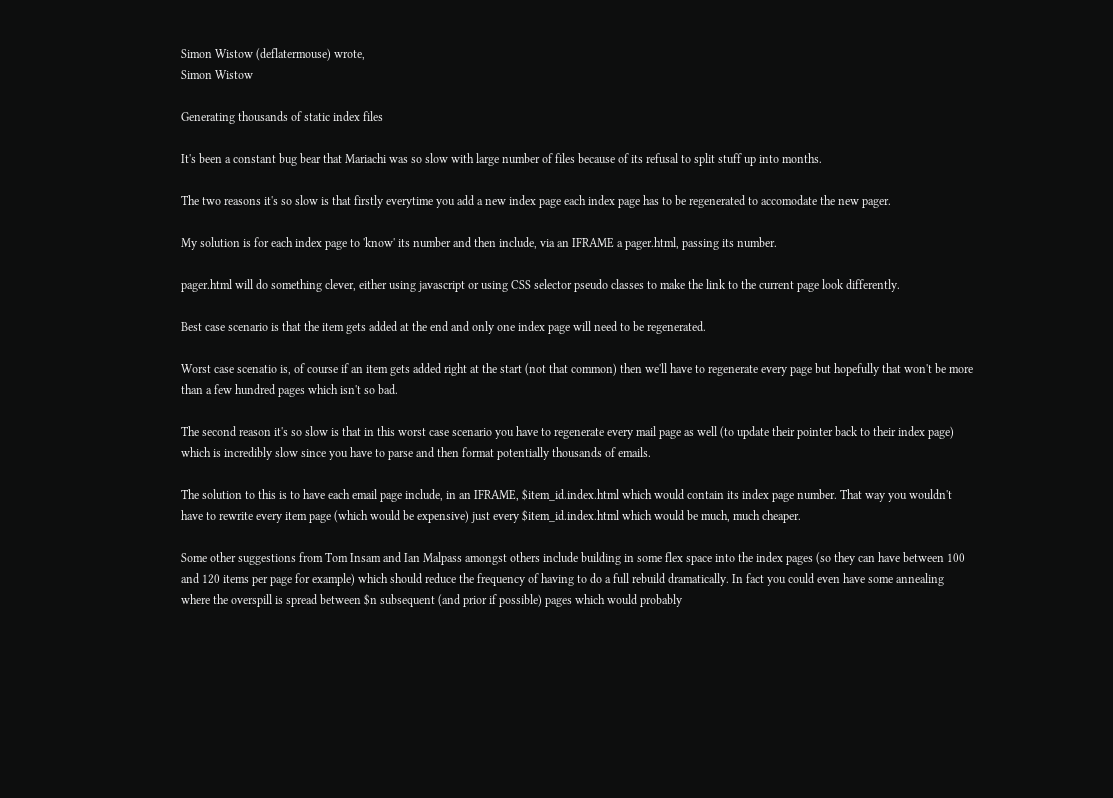Simon Wistow (deflatermouse) wrote,
Simon Wistow

Generating thousands of static index files

It's been a constant bug bear that Mariachi was so slow with large number of files because of its refusal to split stuff up into months.

The two reasons it's so slow is that firstly everytime you add a new index page each index page has to be regenerated to accomodate the new pager.

My solution is for each index page to 'know' its number and then include, via an IFRAME a pager.html, passing its number.

pager.html will do something clever, either using javascript or using CSS selector pseudo classes to make the link to the current page look differently.

Best case scenario is that the item gets added at the end and only one index page will need to be regenerated.

Worst case scenatio is, of course if an item gets added right at the start (not that common) then we'll have to regenerate every page but hopefully that won't be more than a few hundred pages which isn't so bad.

The second reason it's so slow is that in this worst case scenario you have to regenerate every mail page as well (to update their pointer back to their index page) which is incredibly slow since you have to parse and then format potentially thousands of emails.

The solution to this is to have each email page include, in an IFRAME, $item_id.index.html which would contain its index page number. That way you wouldn't have to rewrite every item page (which would be expensive) just every $item_id.index.html which would be much, much cheaper.

Some other suggestions from Tom Insam and Ian Malpass amongst others include building in some flex space into the index pages (so they can have between 100 and 120 items per page for example) which should reduce the frequency of having to do a full rebuild dramatically. In fact you could even have some annealing where the overspill is spread between $n subsequent (and prior if possible) pages which would probably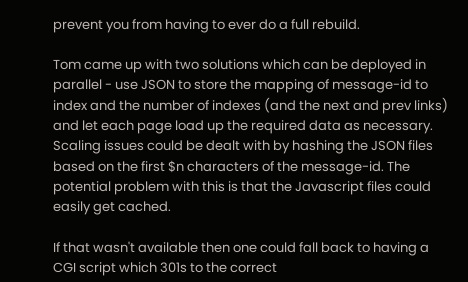prevent you from having to ever do a full rebuild.

Tom came up with two solutions which can be deployed in parallel - use JSON to store the mapping of message-id to index and the number of indexes (and the next and prev links) and let each page load up the required data as necessary. Scaling issues could be dealt with by hashing the JSON files based on the first $n characters of the message-id. The potential problem with this is that the Javascript files could easily get cached.

If that wasn't available then one could fall back to having a CGI script which 301s to the correct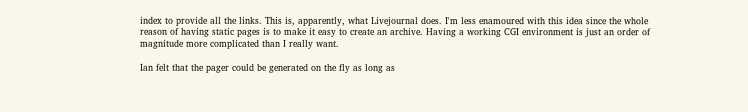index to provide all the links. This is, apparently, what Livejournal does. I'm less enamoured with this idea since the whole reason of having static pages is to make it easy to create an archive. Having a working CGI environment is just an order of magnitude more complicated than I really want.

Ian felt that the pager could be generated on the fly as long as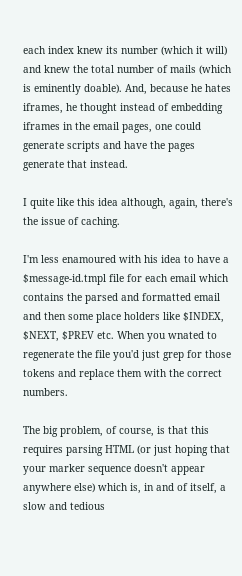each index knew its number (which it will) and knew the total number of mails (which is eminently doable). And, because he hates iframes, he thought instead of embedding iframes in the email pages, one could generate scripts and have the pages generate that instead.

I quite like this idea although, again, there's the issue of caching.

I'm less enamoured with his idea to have a $message-id.tmpl file for each email which contains the parsed and formatted email and then some place holders like $INDEX, $NEXT, $PREV etc. When you wnated to regenerate the file you'd just grep for those tokens and replace them with the correct numbers.

The big problem, of course, is that this requires parsing HTML (or just hoping that your marker sequence doesn't appear anywhere else) which is, in and of itself, a slow and tedious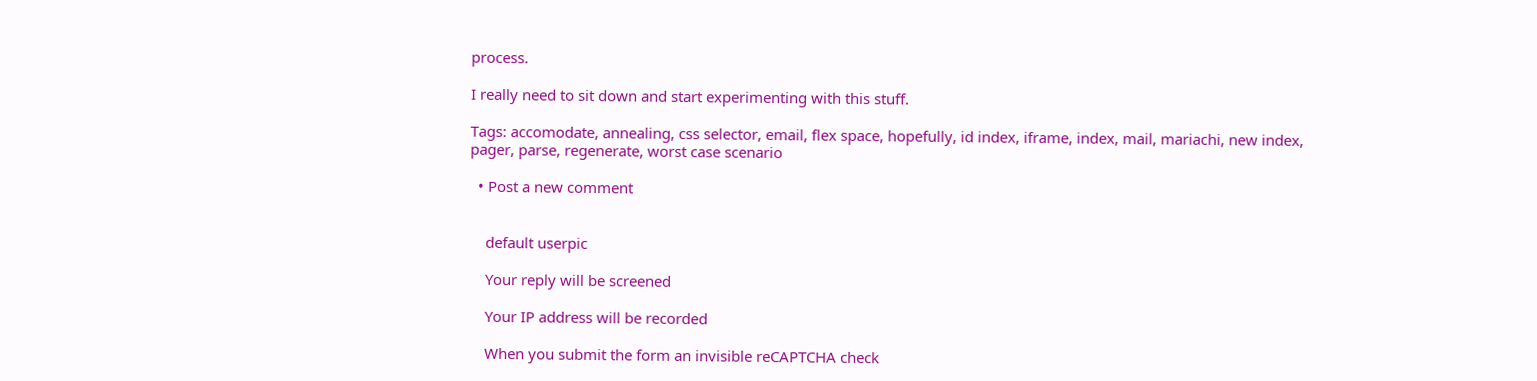process.

I really need to sit down and start experimenting with this stuff.

Tags: accomodate, annealing, css selector, email, flex space, hopefully, id index, iframe, index, mail, mariachi, new index, pager, parse, regenerate, worst case scenario

  • Post a new comment


    default userpic

    Your reply will be screened

    Your IP address will be recorded

    When you submit the form an invisible reCAPTCHA check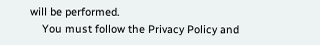will be performed.
    You must follow the Privacy Policy and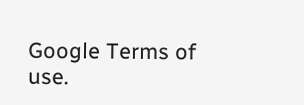Google Terms of use.